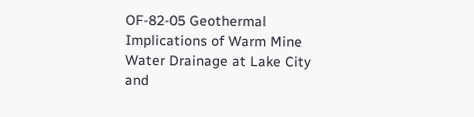OF-82-05 Geothermal Implications of Warm Mine Water Drainage at Lake City and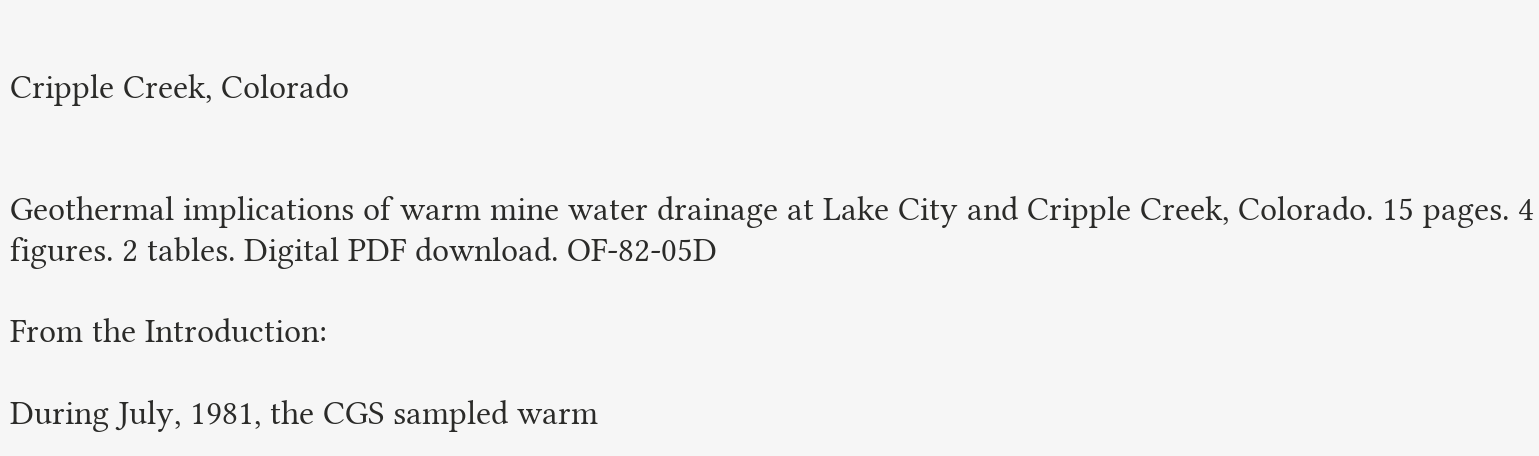Cripple Creek, Colorado


Geothermal implications of warm mine water drainage at Lake City and Cripple Creek, Colorado. 15 pages. 4 figures. 2 tables. Digital PDF download. OF-82-05D

From the Introduction:

During July, 1981, the CGS sampled warm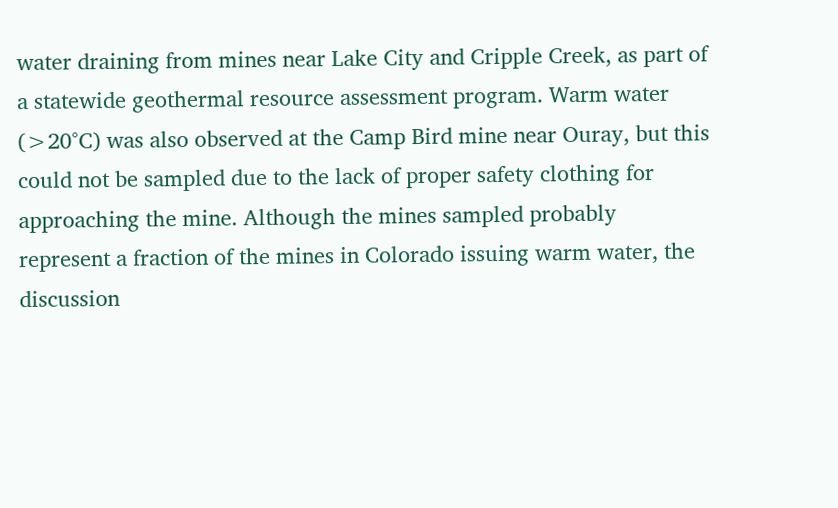water draining from mines near Lake City and Cripple Creek, as part of a statewide geothermal resource assessment program. Warm water (>20°C) was also observed at the Camp Bird mine near Ouray, but this could not be sampled due to the lack of proper safety clothing for approaching the mine. Although the mines sampled probably represent a fraction of the mines in Colorado issuing warm water, the discussion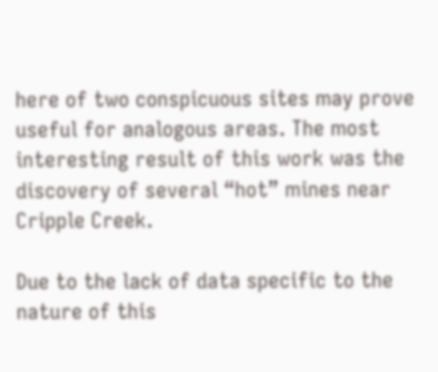here of two conspicuous sites may prove useful for analogous areas. The most interesting result of this work was the discovery of several “hot” mines near Cripple Creek.

Due to the lack of data specific to the nature of this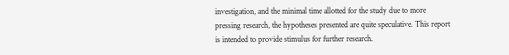investigation, and the minimal time allotted for the study due to more pressing research, the hypotheses presented are quite speculative. This report is intended to provide stimulus for further research.